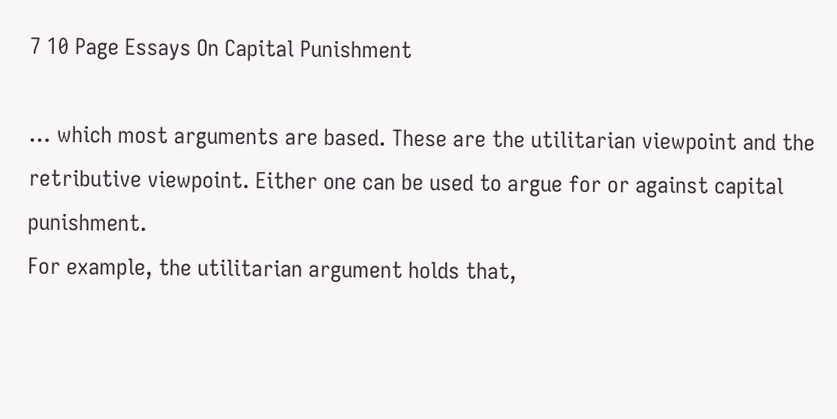7 10 Page Essays On Capital Punishment

… which most arguments are based. These are the utilitarian viewpoint and the retributive viewpoint. Either one can be used to argue for or against capital punishment.
For example, the utilitarian argument holds that,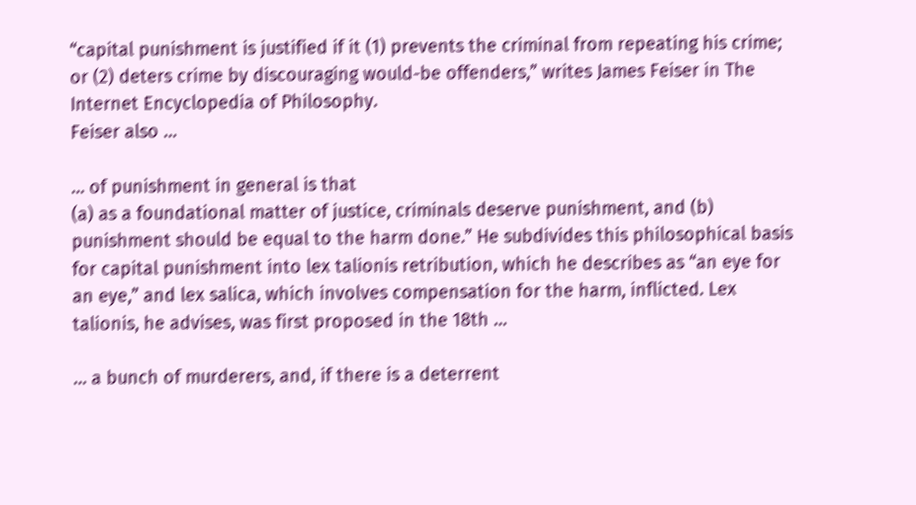“capital punishment is justified if it (1) prevents the criminal from repeating his crime; or (2) deters crime by discouraging would-be offenders,” writes James Feiser in The Internet Encyclopedia of Philosophy.
Feiser also …

… of punishment in general is that
(a) as a foundational matter of justice, criminals deserve punishment, and (b) punishment should be equal to the harm done.” He subdivides this philosophical basis for capital punishment into lex talionis retribution, which he describes as “an eye for an eye,” and lex salica, which involves compensation for the harm, inflicted. Lex talionis, he advises, was first proposed in the 18th …

… a bunch of murderers, and, if there is a deterrent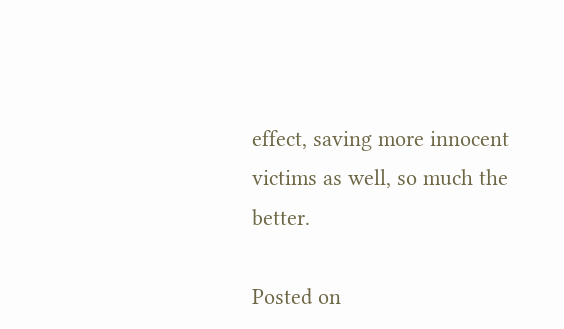effect, saving more innocent victims as well, so much the better.

Posted on